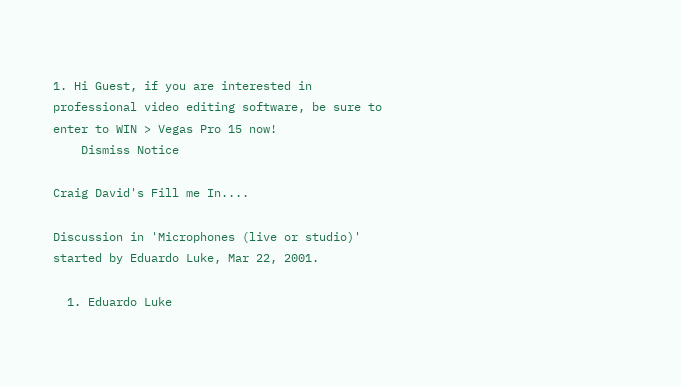1. Hi Guest, if you are interested in professional video editing software, be sure to enter to WIN > Vegas Pro 15 now!
    Dismiss Notice

Craig David's Fill me In....

Discussion in 'Microphones (live or studio)' started by Eduardo Luke, Mar 22, 2001.

  1. Eduardo Luke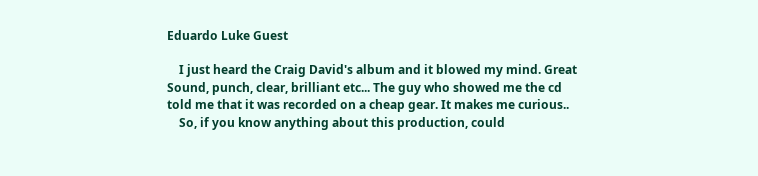Eduardo Luke Guest

    I just heard the Craig David's album and it blowed my mind. Great Sound, punch, clear, brilliant etc... The guy who showed me the cd told me that it was recorded on a cheap gear. It makes me curious..
    So, if you know anything about this production, could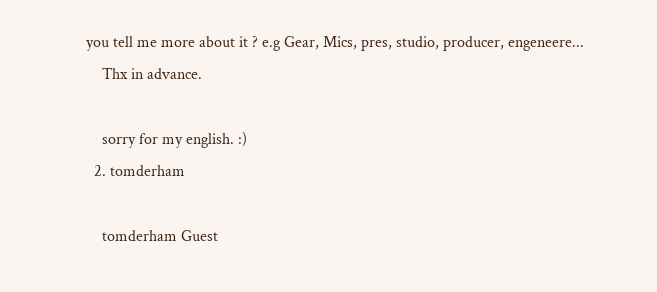you tell me more about it ? e.g Gear, Mics, pres, studio, producer, engeneere...
    Thx in advance.

    sorry for my english. :)
  2. tomderham

    tomderham Guest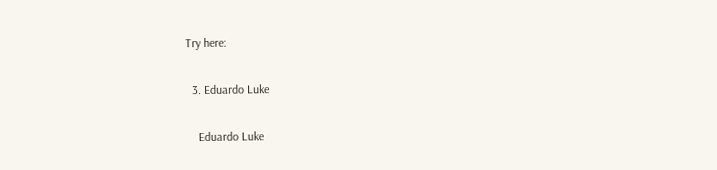Try here:

  3. Eduardo Luke

    Eduardo Luke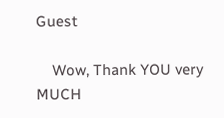Guest

    Wow, Thank YOU very MUCH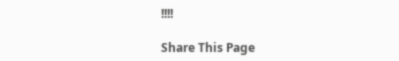!!!!

Share This Page